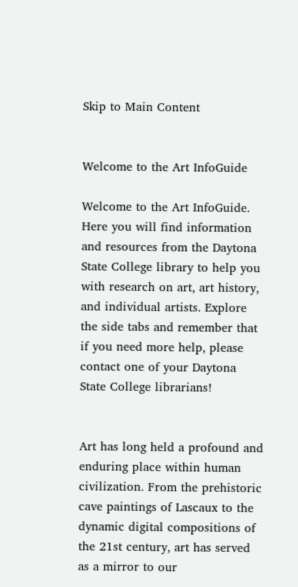Skip to Main Content


Welcome to the Art InfoGuide

Welcome to the Art InfoGuide. Here you will find information and resources from the Daytona State College library to help you with research on art, art history, and individual artists. Explore the side tabs and remember that if you need more help, please contact one of your Daytona State College librarians!


Art has long held a profound and enduring place within human civilization. From the prehistoric cave paintings of Lascaux to the dynamic digital compositions of the 21st century, art has served as a mirror to our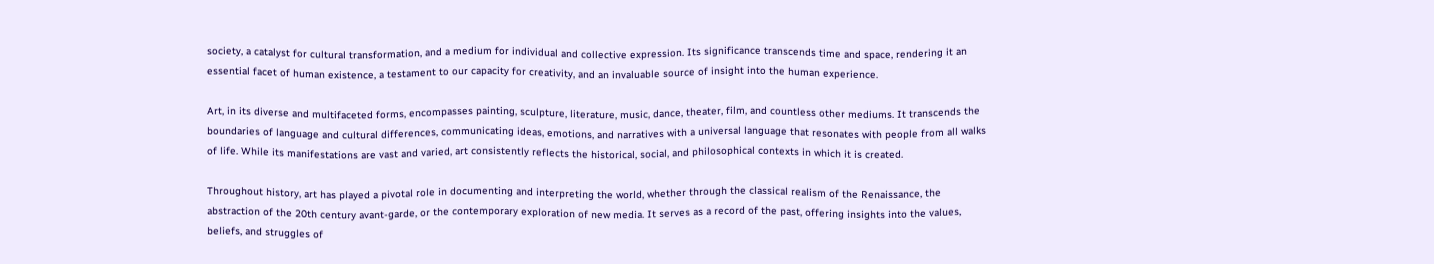society, a catalyst for cultural transformation, and a medium for individual and collective expression. Its significance transcends time and space, rendering it an essential facet of human existence, a testament to our capacity for creativity, and an invaluable source of insight into the human experience.

Art, in its diverse and multifaceted forms, encompasses painting, sculpture, literature, music, dance, theater, film, and countless other mediums. It transcends the boundaries of language and cultural differences, communicating ideas, emotions, and narratives with a universal language that resonates with people from all walks of life. While its manifestations are vast and varied, art consistently reflects the historical, social, and philosophical contexts in which it is created.

Throughout history, art has played a pivotal role in documenting and interpreting the world, whether through the classical realism of the Renaissance, the abstraction of the 20th century avant-garde, or the contemporary exploration of new media. It serves as a record of the past, offering insights into the values, beliefs, and struggles of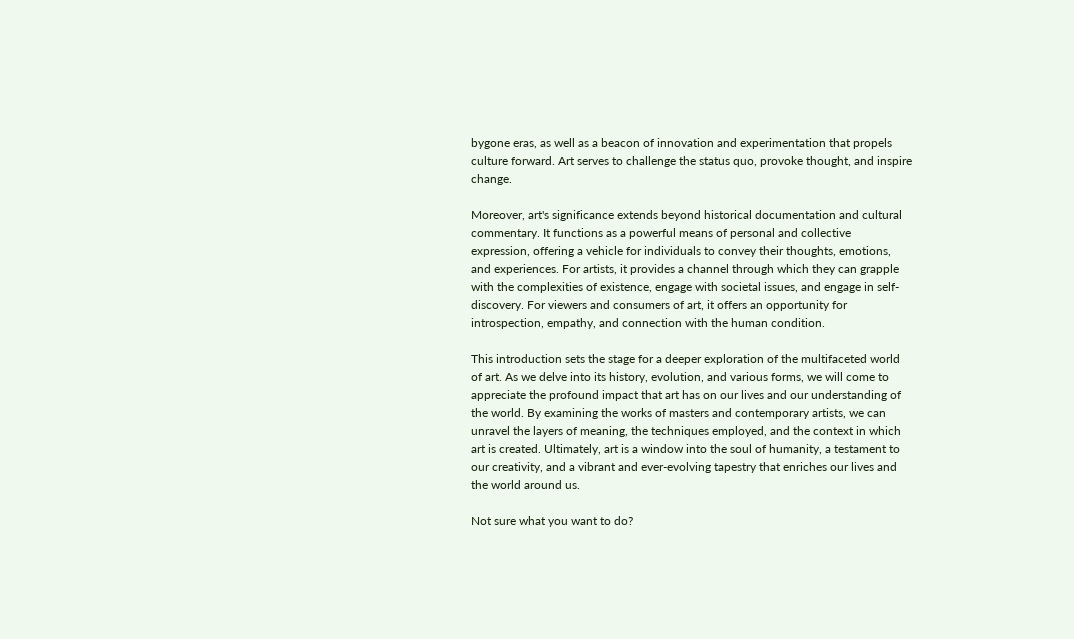bygone eras, as well as a beacon of innovation and experimentation that propels culture forward. Art serves to challenge the status quo, provoke thought, and inspire change.

Moreover, art's significance extends beyond historical documentation and cultural commentary. It functions as a powerful means of personal and collective expression, offering a vehicle for individuals to convey their thoughts, emotions, and experiences. For artists, it provides a channel through which they can grapple with the complexities of existence, engage with societal issues, and engage in self-discovery. For viewers and consumers of art, it offers an opportunity for introspection, empathy, and connection with the human condition.

This introduction sets the stage for a deeper exploration of the multifaceted world of art. As we delve into its history, evolution, and various forms, we will come to appreciate the profound impact that art has on our lives and our understanding of the world. By examining the works of masters and contemporary artists, we can unravel the layers of meaning, the techniques employed, and the context in which art is created. Ultimately, art is a window into the soul of humanity, a testament to our creativity, and a vibrant and ever-evolving tapestry that enriches our lives and the world around us.

Not sure what you want to do?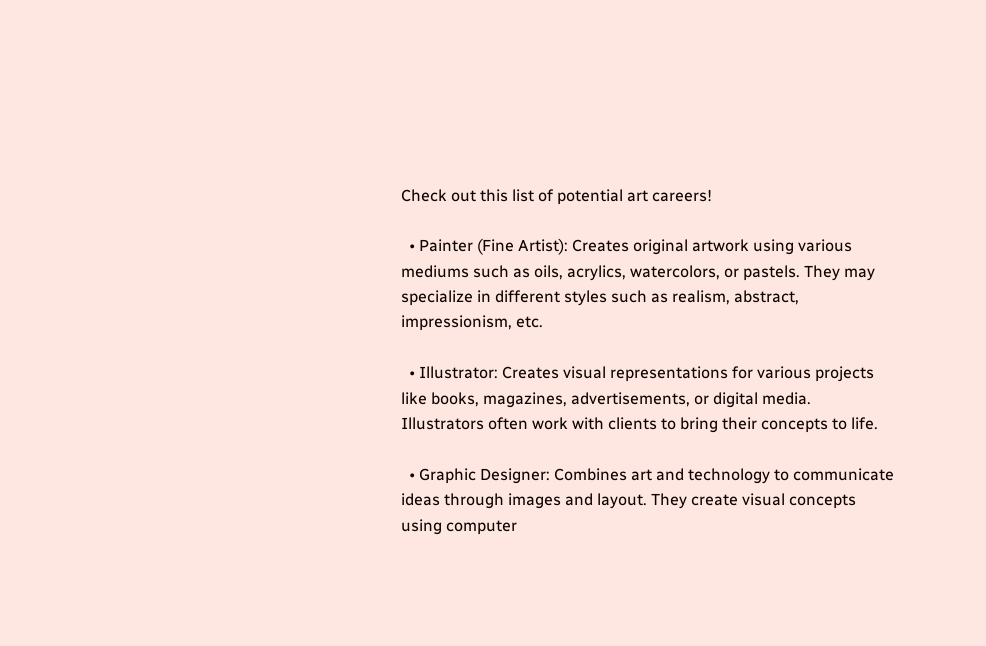Check out this list of potential art careers!

  • Painter (Fine Artist): Creates original artwork using various mediums such as oils, acrylics, watercolors, or pastels. They may specialize in different styles such as realism, abstract, impressionism, etc.

  • Illustrator: Creates visual representations for various projects like books, magazines, advertisements, or digital media. Illustrators often work with clients to bring their concepts to life.

  • Graphic Designer: Combines art and technology to communicate ideas through images and layout. They create visual concepts using computer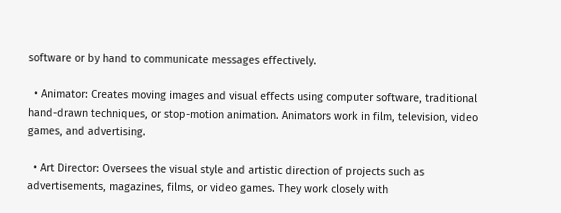software or by hand to communicate messages effectively.

  • Animator: Creates moving images and visual effects using computer software, traditional hand-drawn techniques, or stop-motion animation. Animators work in film, television, video games, and advertising.

  • Art Director: Oversees the visual style and artistic direction of projects such as advertisements, magazines, films, or video games. They work closely with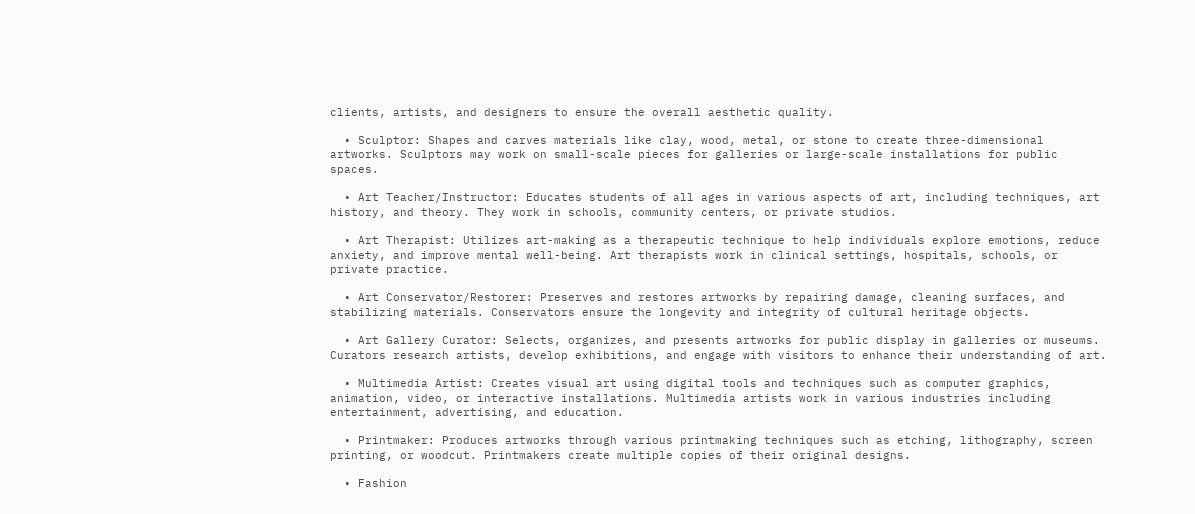clients, artists, and designers to ensure the overall aesthetic quality.

  • Sculptor: Shapes and carves materials like clay, wood, metal, or stone to create three-dimensional artworks. Sculptors may work on small-scale pieces for galleries or large-scale installations for public spaces.

  • Art Teacher/Instructor: Educates students of all ages in various aspects of art, including techniques, art history, and theory. They work in schools, community centers, or private studios.

  • Art Therapist: Utilizes art-making as a therapeutic technique to help individuals explore emotions, reduce anxiety, and improve mental well-being. Art therapists work in clinical settings, hospitals, schools, or private practice.

  • Art Conservator/Restorer: Preserves and restores artworks by repairing damage, cleaning surfaces, and stabilizing materials. Conservators ensure the longevity and integrity of cultural heritage objects.

  • Art Gallery Curator: Selects, organizes, and presents artworks for public display in galleries or museums. Curators research artists, develop exhibitions, and engage with visitors to enhance their understanding of art.

  • Multimedia Artist: Creates visual art using digital tools and techniques such as computer graphics, animation, video, or interactive installations. Multimedia artists work in various industries including entertainment, advertising, and education.

  • Printmaker: Produces artworks through various printmaking techniques such as etching, lithography, screen printing, or woodcut. Printmakers create multiple copies of their original designs.

  • Fashion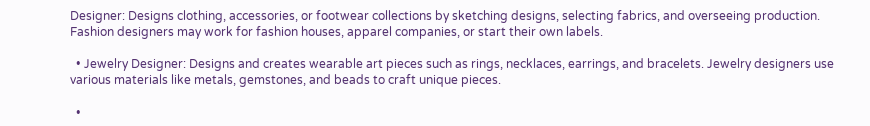Designer: Designs clothing, accessories, or footwear collections by sketching designs, selecting fabrics, and overseeing production. Fashion designers may work for fashion houses, apparel companies, or start their own labels.

  • Jewelry Designer: Designs and creates wearable art pieces such as rings, necklaces, earrings, and bracelets. Jewelry designers use various materials like metals, gemstones, and beads to craft unique pieces.

  •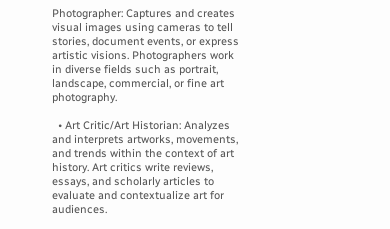Photographer: Captures and creates visual images using cameras to tell stories, document events, or express artistic visions. Photographers work in diverse fields such as portrait, landscape, commercial, or fine art photography.

  • Art Critic/Art Historian: Analyzes and interprets artworks, movements, and trends within the context of art history. Art critics write reviews, essays, and scholarly articles to evaluate and contextualize art for audiences.